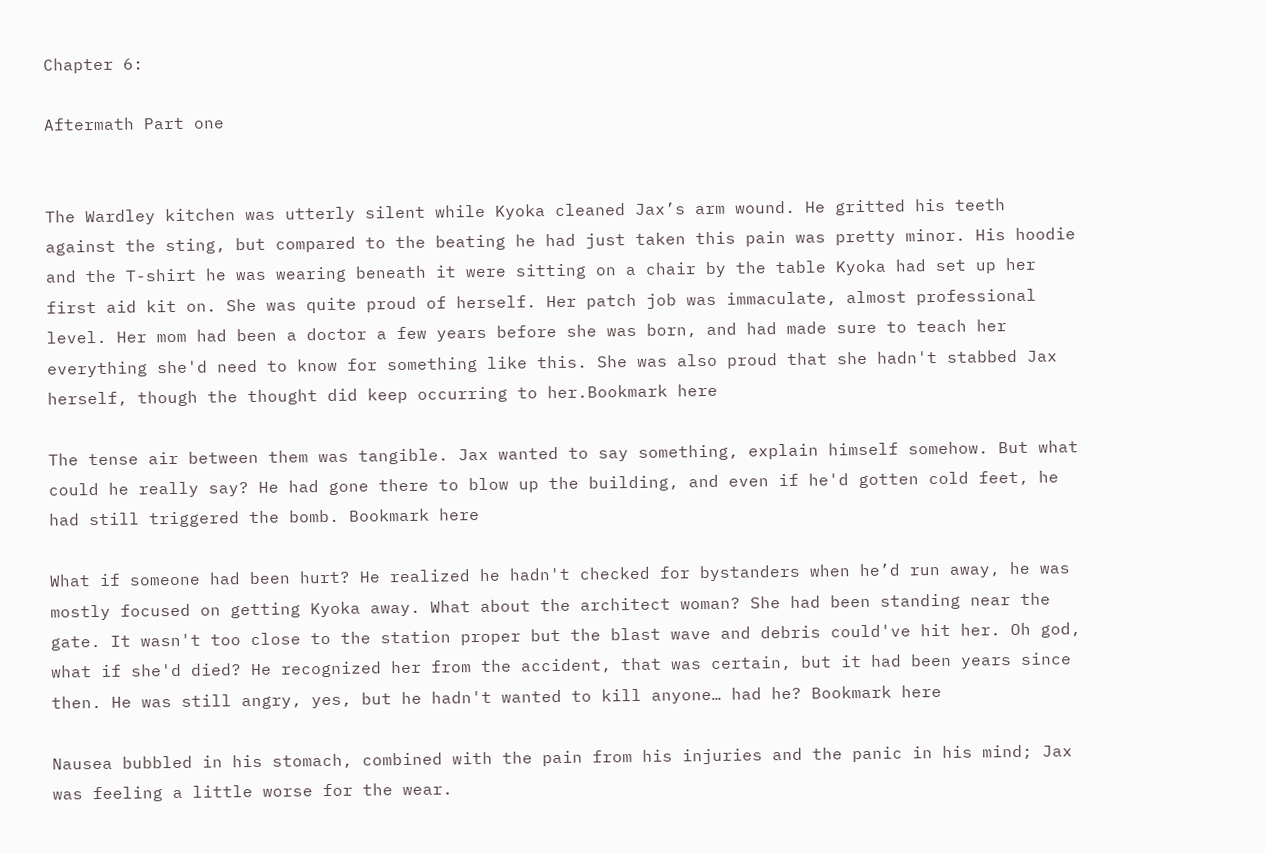Chapter 6:

Aftermath Part one


The Wardley kitchen was utterly silent while Kyoka cleaned Jax’s arm wound. He gritted his teeth against the sting, but compared to the beating he had just taken this pain was pretty minor. His hoodie and the T-shirt he was wearing beneath it were sitting on a chair by the table Kyoka had set up her first aid kit on. She was quite proud of herself. Her patch job was immaculate, almost professional level. Her mom had been a doctor a few years before she was born, and had made sure to teach her everything she'd need to know for something like this. She was also proud that she hadn't stabbed Jax herself, though the thought did keep occurring to her.Bookmark here

The tense air between them was tangible. Jax wanted to say something, explain himself somehow. But what could he really say? He had gone there to blow up the building, and even if he'd gotten cold feet, he had still triggered the bomb. Bookmark here

What if someone had been hurt? He realized he hadn't checked for bystanders when he’d run away, he was mostly focused on getting Kyoka away. What about the architect woman? She had been standing near the gate. It wasn't too close to the station proper but the blast wave and debris could've hit her. Oh god, what if she'd died? He recognized her from the accident, that was certain, but it had been years since then. He was still angry, yes, but he hadn't wanted to kill anyone… had he? Bookmark here

Nausea bubbled in his stomach, combined with the pain from his injuries and the panic in his mind; Jax was feeling a little worse for the wear.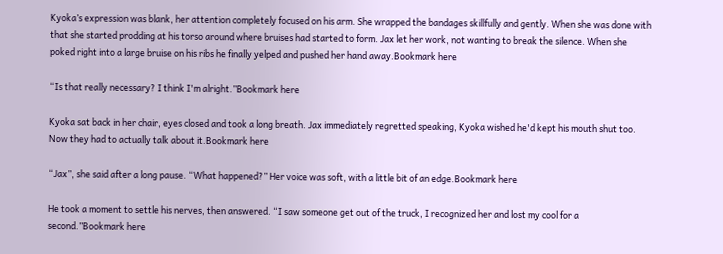Kyoka’s expression was blank, her attention completely focused on his arm. She wrapped the bandages skillfully and gently. When she was done with that she started prodding at his torso around where bruises had started to form. Jax let her work, not wanting to break the silence. When she poked right into a large bruise on his ribs he finally yelped and pushed her hand away.Bookmark here

“Is that really necessary? I think I'm alright.”Bookmark here

Kyoka sat back in her chair, eyes closed and took a long breath. Jax immediately regretted speaking, Kyoka wished he'd kept his mouth shut too. Now they had to actually talk about it.Bookmark here

“Jax”, she said after a long pause. “What happened?” Her voice was soft, with a little bit of an edge.Bookmark here

He took a moment to settle his nerves, then answered. “I saw someone get out of the truck, I recognized her and lost my cool for a second.”Bookmark here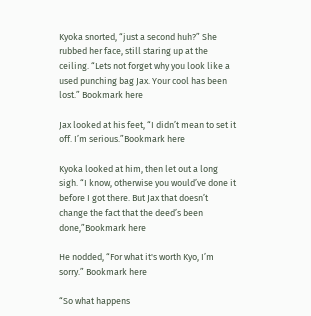Kyoka snorted, “just a second huh?” She rubbed her face, still staring up at the ceiling. “Lets not forget why you look like a used punching bag Jax. Your cool has been lost.” Bookmark here

Jax looked at his feet, “I didn’t mean to set it off. I’m serious.”Bookmark here

Kyoka looked at him, then let out a long sigh. “I know, otherwise you would’ve done it before I got there. But Jax that doesn’t change the fact that the deed’s been done,”Bookmark here

He nodded, “For what it's worth Kyo, I’m sorry.” Bookmark here

“So what happens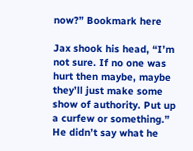now?” Bookmark here

Jax shook his head, “I’m not sure. If no one was hurt then maybe, maybe they’ll just make some show of authority. Put up a curfew or something.” He didn’t say what he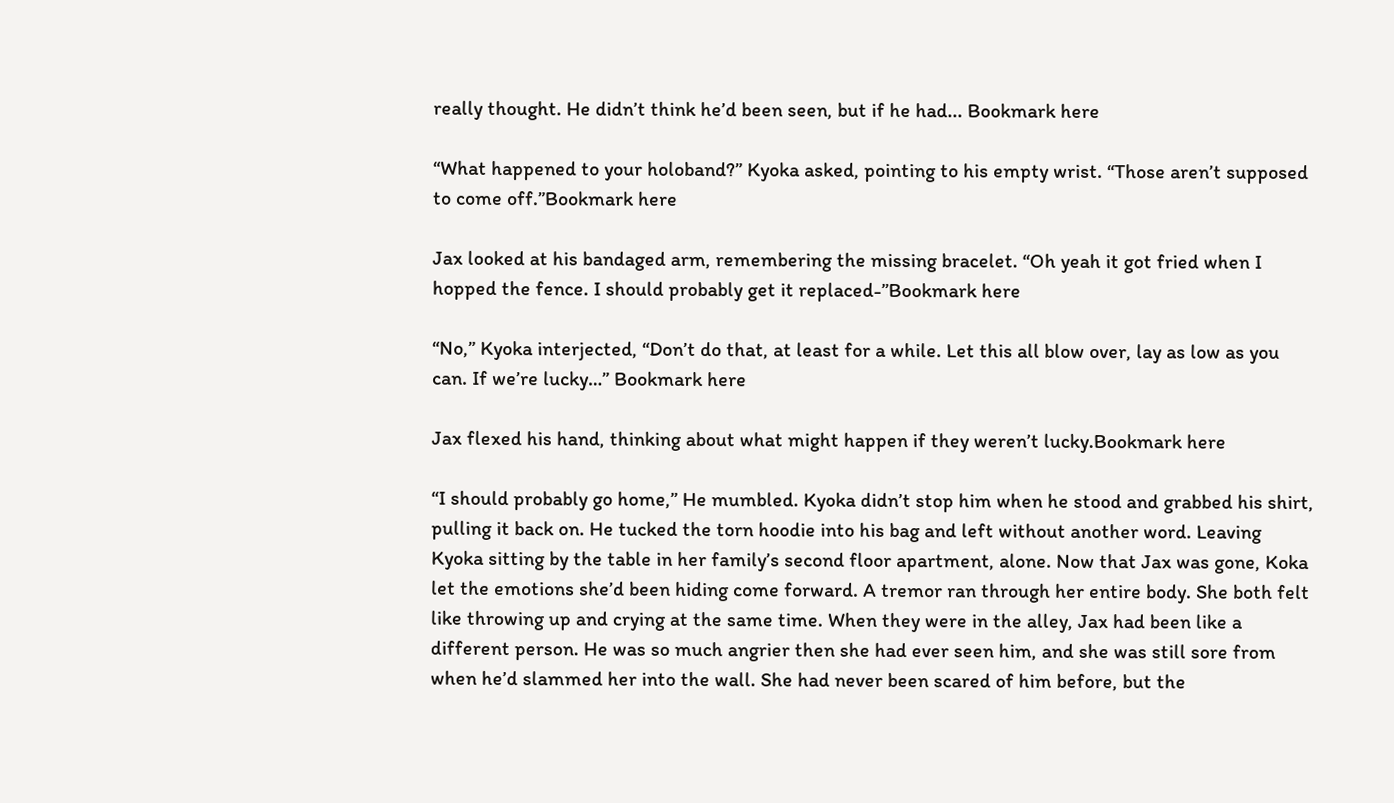really thought. He didn’t think he’d been seen, but if he had... Bookmark here

“What happened to your holoband?” Kyoka asked, pointing to his empty wrist. “Those aren’t supposed to come off.”Bookmark here

Jax looked at his bandaged arm, remembering the missing bracelet. “Oh yeah it got fried when I hopped the fence. I should probably get it replaced-”Bookmark here

“No,” Kyoka interjected, “Don’t do that, at least for a while. Let this all blow over, lay as low as you can. If we’re lucky…” Bookmark here

Jax flexed his hand, thinking about what might happen if they weren’t lucky.Bookmark here

“I should probably go home,” He mumbled. Kyoka didn’t stop him when he stood and grabbed his shirt, pulling it back on. He tucked the torn hoodie into his bag and left without another word. Leaving Kyoka sitting by the table in her family’s second floor apartment, alone. Now that Jax was gone, Koka let the emotions she’d been hiding come forward. A tremor ran through her entire body. She both felt like throwing up and crying at the same time. When they were in the alley, Jax had been like a different person. He was so much angrier then she had ever seen him, and she was still sore from when he’d slammed her into the wall. She had never been scared of him before, but the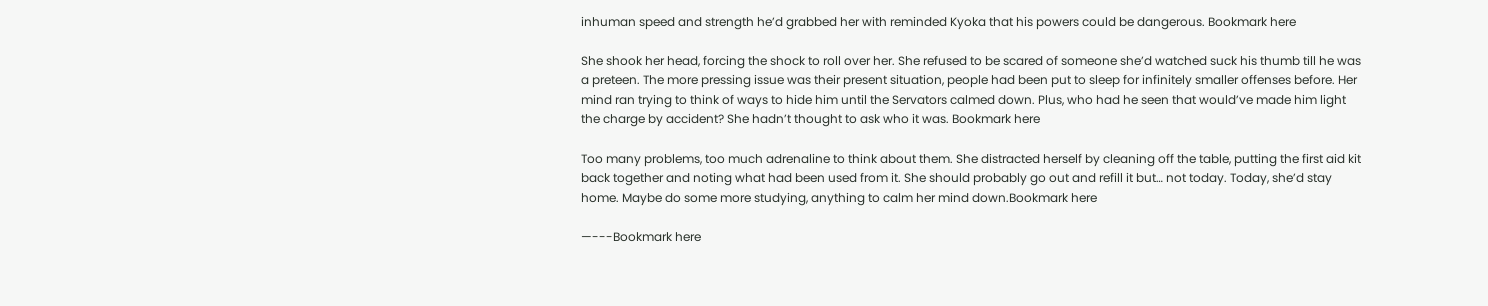inhuman speed and strength he’d grabbed her with reminded Kyoka that his powers could be dangerous. Bookmark here

She shook her head, forcing the shock to roll over her. She refused to be scared of someone she’d watched suck his thumb till he was a preteen. The more pressing issue was their present situation, people had been put to sleep for infinitely smaller offenses before. Her mind ran trying to think of ways to hide him until the Servators calmed down. Plus, who had he seen that would’ve made him light the charge by accident? She hadn’t thought to ask who it was. Bookmark here

Too many problems, too much adrenaline to think about them. She distracted herself by cleaning off the table, putting the first aid kit back together and noting what had been used from it. She should probably go out and refill it but… not today. Today, she’d stay home. Maybe do some more studying, anything to calm her mind down.Bookmark here

—---Bookmark here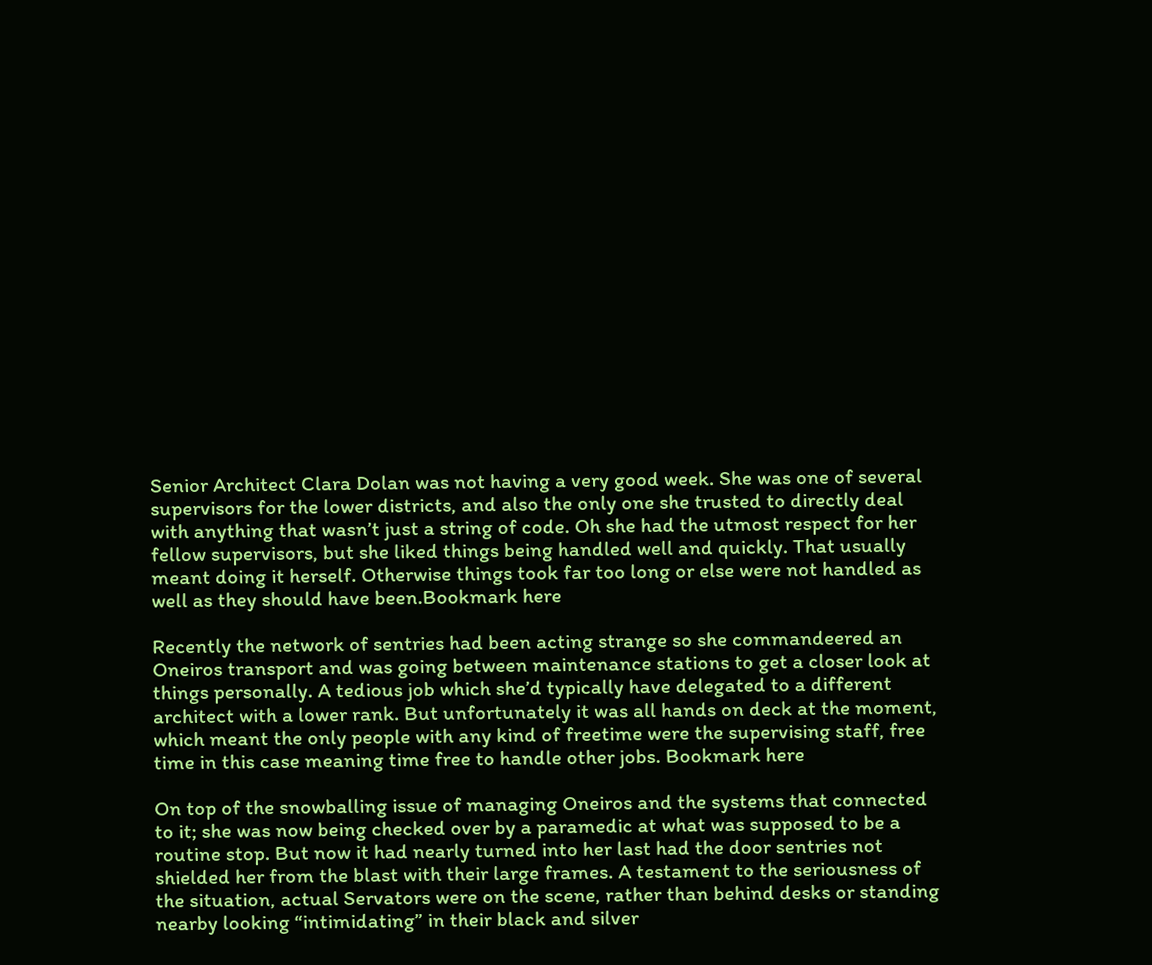Senior Architect Clara Dolan was not having a very good week. She was one of several supervisors for the lower districts, and also the only one she trusted to directly deal with anything that wasn’t just a string of code. Oh she had the utmost respect for her fellow supervisors, but she liked things being handled well and quickly. That usually meant doing it herself. Otherwise things took far too long or else were not handled as well as they should have been.Bookmark here

Recently the network of sentries had been acting strange so she commandeered an Oneiros transport and was going between maintenance stations to get a closer look at things personally. A tedious job which she’d typically have delegated to a different architect with a lower rank. But unfortunately it was all hands on deck at the moment, which meant the only people with any kind of freetime were the supervising staff, free time in this case meaning time free to handle other jobs. Bookmark here

On top of the snowballing issue of managing Oneiros and the systems that connected to it; she was now being checked over by a paramedic at what was supposed to be a routine stop. But now it had nearly turned into her last had the door sentries not shielded her from the blast with their large frames. A testament to the seriousness of the situation, actual Servators were on the scene, rather than behind desks or standing nearby looking “intimidating” in their black and silver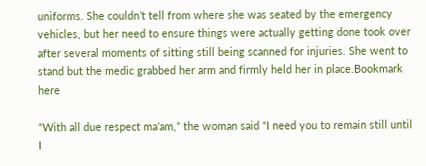uniforms. She couldn’t tell from where she was seated by the emergency vehicles, but her need to ensure things were actually getting done took over after several moments of sitting still being scanned for injuries. She went to stand but the medic grabbed her arm and firmly held her in place.Bookmark here

“With all due respect ma’am,” the woman said “I need you to remain still until I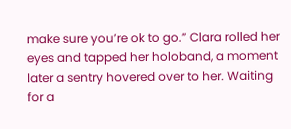make sure you’re ok to go.” Clara rolled her eyes and tapped her holoband, a moment later a sentry hovered over to her. Waiting for a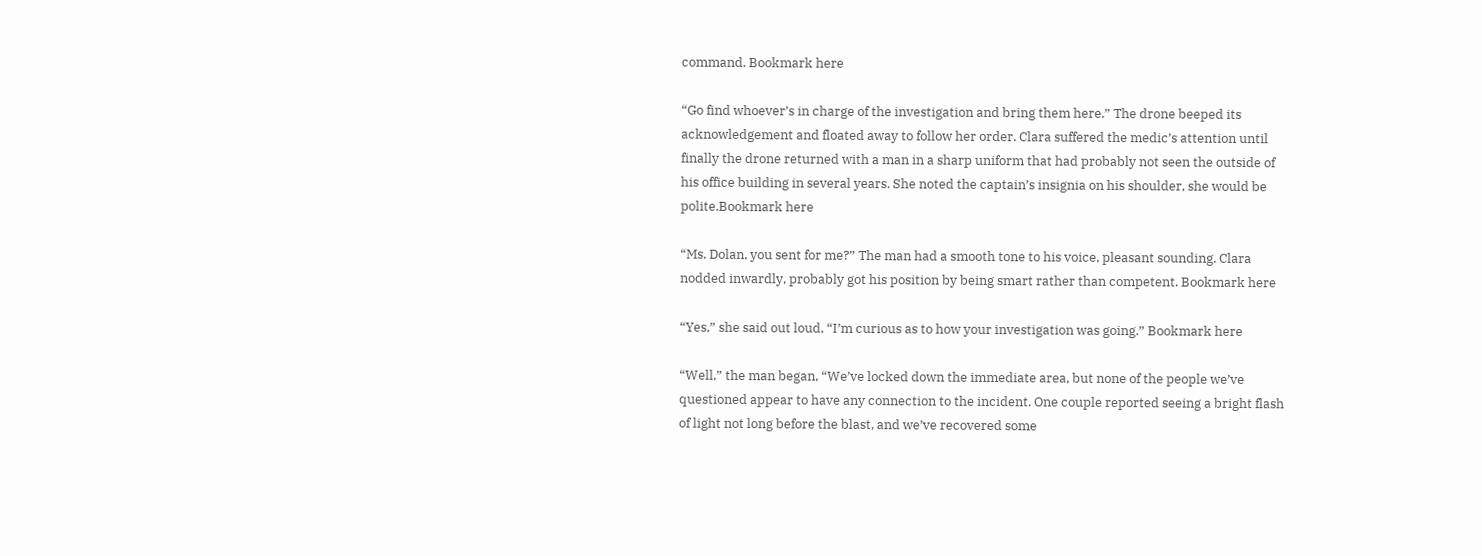command. Bookmark here

“Go find whoever’s in charge of the investigation and bring them here.” The drone beeped its acknowledgement and floated away to follow her order. Clara suffered the medic’s attention until finally the drone returned with a man in a sharp uniform that had probably not seen the outside of his office building in several years. She noted the captain’s insignia on his shoulder, she would be polite.Bookmark here

“Ms. Dolan, you sent for me?” The man had a smooth tone to his voice, pleasant sounding. Clara nodded inwardly, probably got his position by being smart rather than competent. Bookmark here

“Yes,” she said out loud, “I’m curious as to how your investigation was going.” Bookmark here

“Well,” the man began, “We’ve locked down the immediate area, but none of the people we’ve questioned appear to have any connection to the incident. One couple reported seeing a bright flash of light not long before the blast, and we’ve recovered some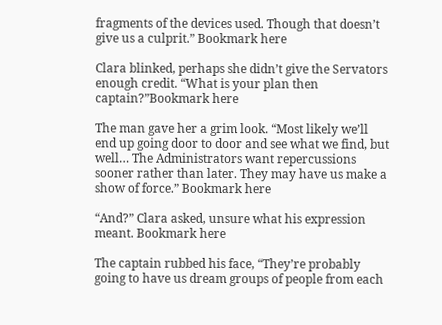fragments of the devices used. Though that doesn’t give us a culprit.” Bookmark here

Clara blinked, perhaps she didn’t give the Servators enough credit. “What is your plan then captain?”Bookmark here

The man gave her a grim look. “Most likely we’ll end up going door to door and see what we find, but well… The Administrators want repercussions sooner rather than later. They may have us make a show of force.” Bookmark here

“And?” Clara asked, unsure what his expression meant. Bookmark here

The captain rubbed his face, “They’re probably going to have us dream groups of people from each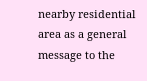nearby residential area as a general message to the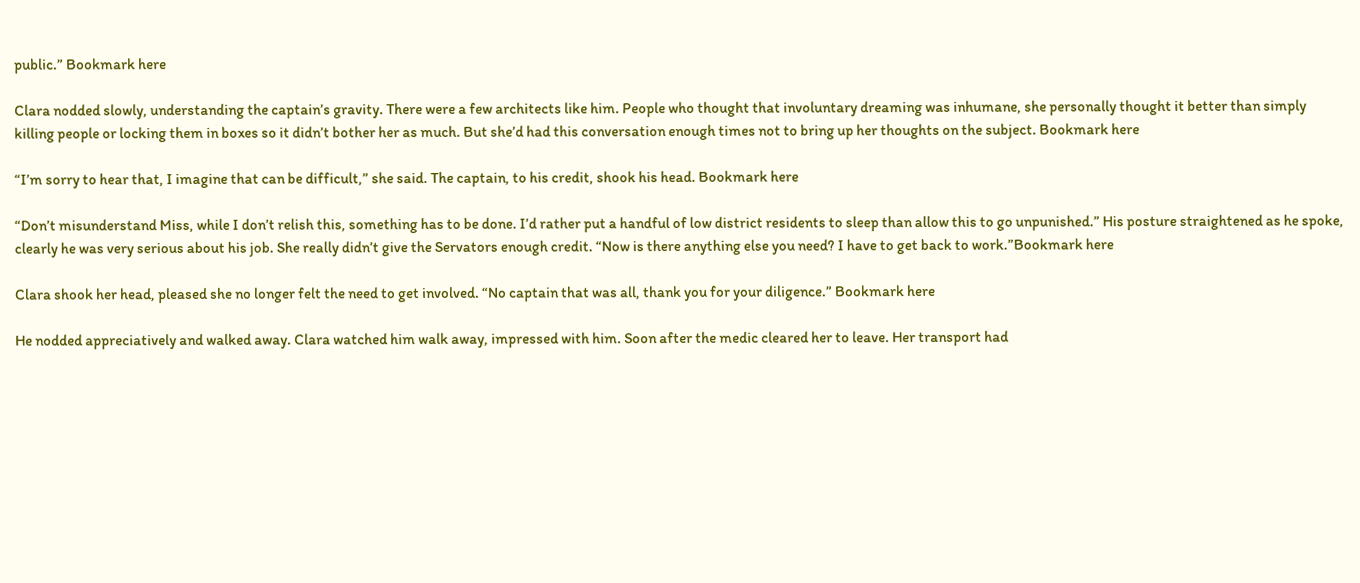public.” Bookmark here

Clara nodded slowly, understanding the captain’s gravity. There were a few architects like him. People who thought that involuntary dreaming was inhumane, she personally thought it better than simply killing people or locking them in boxes so it didn’t bother her as much. But she’d had this conversation enough times not to bring up her thoughts on the subject. Bookmark here

“I’m sorry to hear that, I imagine that can be difficult,” she said. The captain, to his credit, shook his head. Bookmark here

“Don’t misunderstand Miss, while I don’t relish this, something has to be done. I’d rather put a handful of low district residents to sleep than allow this to go unpunished.” His posture straightened as he spoke, clearly he was very serious about his job. She really didn’t give the Servators enough credit. “Now is there anything else you need? I have to get back to work.”Bookmark here

Clara shook her head, pleased she no longer felt the need to get involved. “No captain that was all, thank you for your diligence.” Bookmark here

He nodded appreciatively and walked away. Clara watched him walk away, impressed with him. Soon after the medic cleared her to leave. Her transport had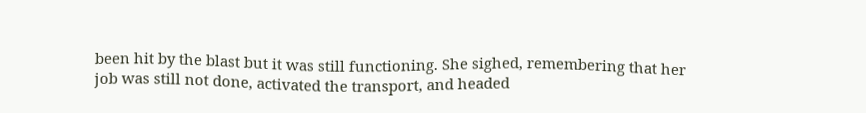been hit by the blast but it was still functioning. She sighed, remembering that her job was still not done, activated the transport, and headed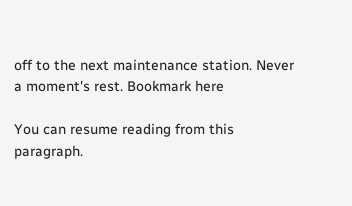off to the next maintenance station. Never a moment's rest. Bookmark here

You can resume reading from this paragraph.